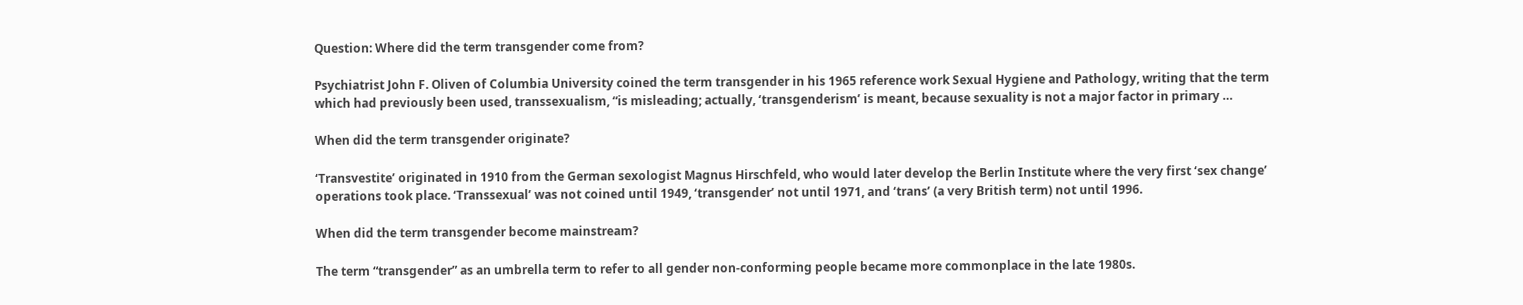Question: Where did the term transgender come from?

Psychiatrist John F. Oliven of Columbia University coined the term transgender in his 1965 reference work Sexual Hygiene and Pathology, writing that the term which had previously been used, transsexualism, “is misleading; actually, ‘transgenderism’ is meant, because sexuality is not a major factor in primary …

When did the term transgender originate?

‘Transvestite’ originated in 1910 from the German sexologist Magnus Hirschfeld, who would later develop the Berlin Institute where the very first ‘sex change’ operations took place. ‘Transsexual’ was not coined until 1949, ‘transgender’ not until 1971, and ‘trans’ (a very British term) not until 1996.

When did the term transgender become mainstream?

The term “transgender” as an umbrella term to refer to all gender non-conforming people became more commonplace in the late 1980s.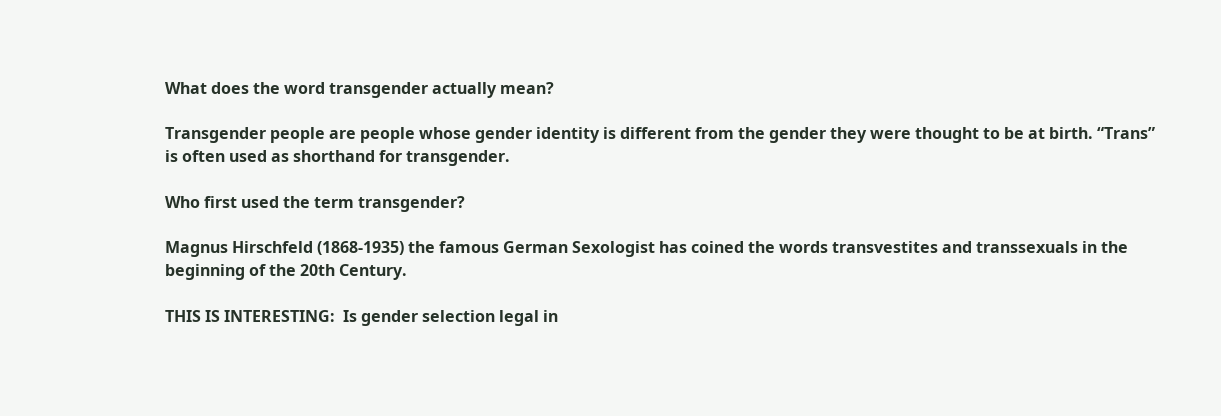What does the word transgender actually mean?

Transgender people are people whose gender identity is different from the gender they were thought to be at birth. “Trans” is often used as shorthand for transgender.

Who first used the term transgender?

Magnus Hirschfeld (1868-1935) the famous German Sexologist has coined the words transvestites and transsexuals in the beginning of the 20th Century.

THIS IS INTERESTING:  Is gender selection legal in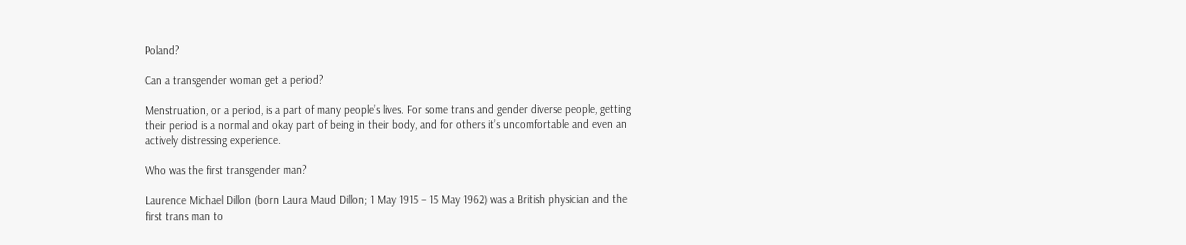Poland?

Can a transgender woman get a period?

Menstruation, or a period, is a part of many people’s lives. For some trans and gender diverse people, getting their period is a normal and okay part of being in their body, and for others it’s uncomfortable and even an actively distressing experience.

Who was the first transgender man?

Laurence Michael Dillon (born Laura Maud Dillon; 1 May 1915 – 15 May 1962) was a British physician and the first trans man to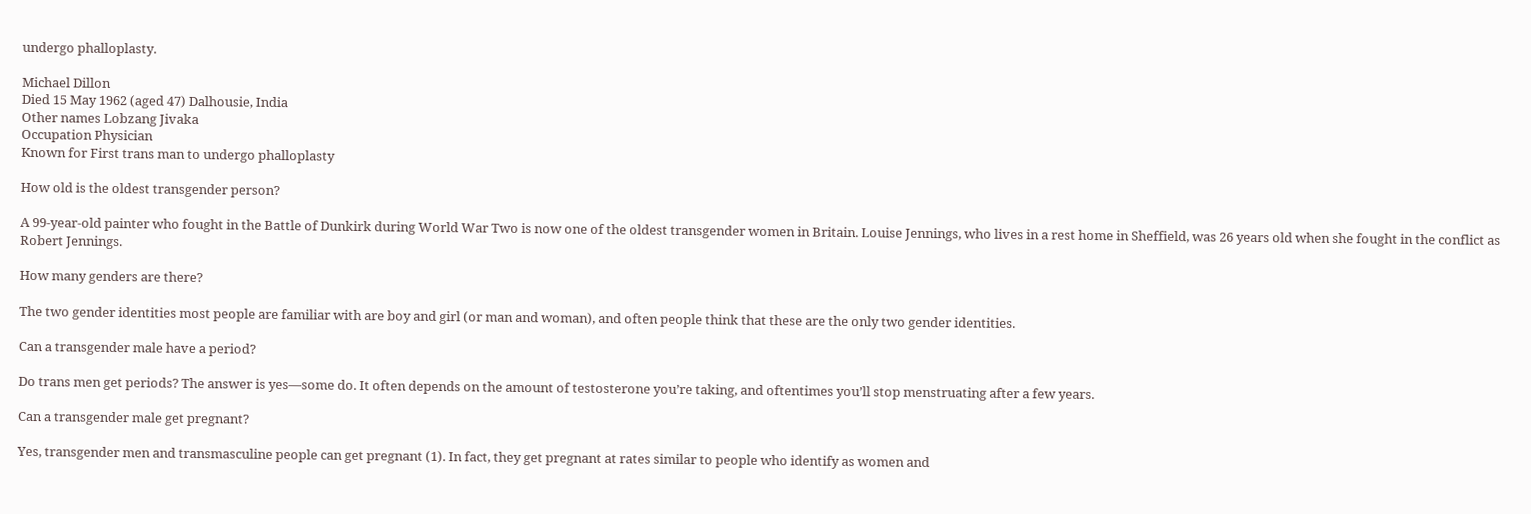undergo phalloplasty.

Michael Dillon
Died 15 May 1962 (aged 47) Dalhousie, India
Other names Lobzang Jivaka
Occupation Physician
Known for First trans man to undergo phalloplasty

How old is the oldest transgender person?

A 99-year-old painter who fought in the Battle of Dunkirk during World War Two is now one of the oldest transgender women in Britain. Louise Jennings, who lives in a rest home in Sheffield, was 26 years old when she fought in the conflict as Robert Jennings.

How many genders are there?

The two gender identities most people are familiar with are boy and girl (or man and woman), and often people think that these are the only two gender identities.

Can a transgender male have a period?

Do trans men get periods? The answer is yes—some do. It often depends on the amount of testosterone you’re taking, and oftentimes you’ll stop menstruating after a few years.

Can a transgender male get pregnant?

Yes, transgender men and transmasculine people can get pregnant (1). In fact, they get pregnant at rates similar to people who identify as women and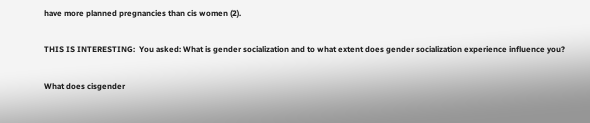have more planned pregnancies than cis women (2).

THIS IS INTERESTING:  You asked: What is gender socialization and to what extent does gender socialization experience influence you?

What does cisgender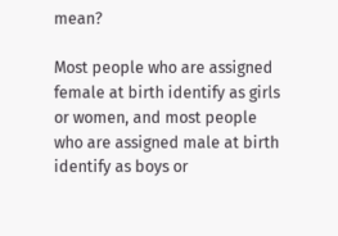mean?

Most people who are assigned female at birth identify as girls or women, and most people who are assigned male at birth identify as boys or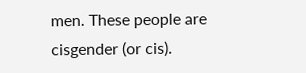men. These people are cisgender (or cis).